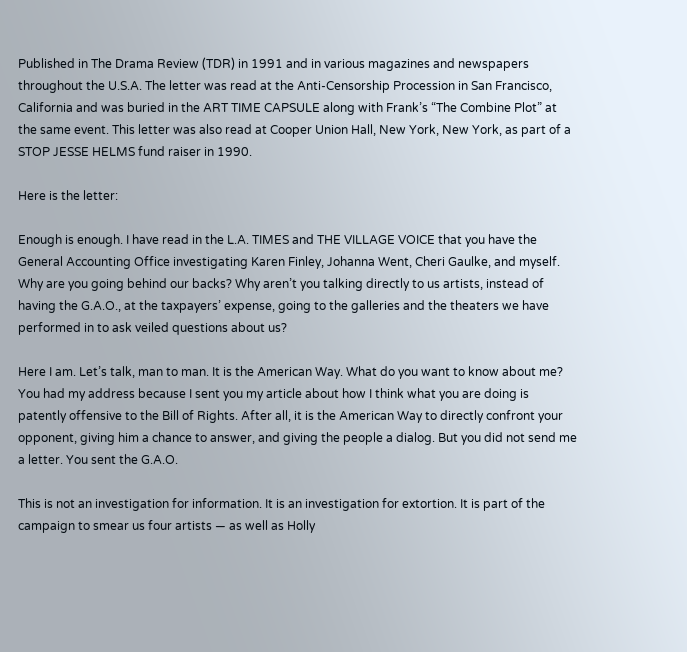Published in The Drama Review (TDR) in 1991 and in various magazines and newspapers throughout the U.S.A. The letter was read at the Anti-Censorship Procession in San Francisco, California and was buried in the ART TIME CAPSULE along with Frank’s “The Combine Plot” at the same event. This letter was also read at Cooper Union Hall, New York, New York, as part of a STOP JESSE HELMS fund raiser in 1990.

Here is the letter:

Enough is enough. I have read in the L.A. TIMES and THE VILLAGE VOICE that you have the General Accounting Office investigating Karen Finley, Johanna Went, Cheri Gaulke, and myself. Why are you going behind our backs? Why aren’t you talking directly to us artists, instead of having the G.A.O., at the taxpayers’ expense, going to the galleries and the theaters we have performed in to ask veiled questions about us?

Here I am. Let’s talk, man to man. It is the American Way. What do you want to know about me? You had my address because I sent you my article about how I think what you are doing is patently offensive to the Bill of Rights. After all, it is the American Way to directly confront your opponent, giving him a chance to answer, and giving the people a dialog. But you did not send me a letter. You sent the G.A.O.

This is not an investigation for information. It is an investigation for extortion. It is part of the campaign to smear us four artists — as well as Holly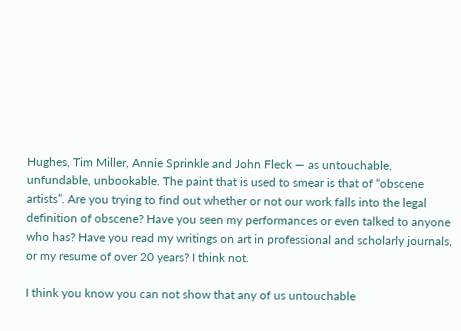Hughes, Tim Miller, Annie Sprinkle and John Fleck — as untouchable, unfundable, unbookable. The paint that is used to smear is that of “obscene artists”. Are you trying to find out whether or not our work falls into the legal definition of obscene? Have you seen my performances or even talked to anyone who has? Have you read my writings on art in professional and scholarly journals, or my resume of over 20 years? I think not.

I think you know you can not show that any of us untouchable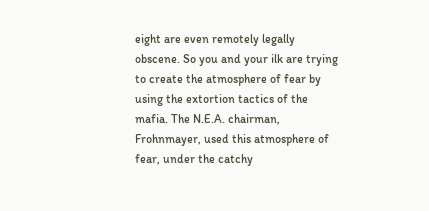eight are even remotely legally obscene. So you and your ilk are trying to create the atmosphere of fear by using the extortion tactics of the mafia. The N.E.A. chairman, Frohnmayer, used this atmosphere of fear, under the catchy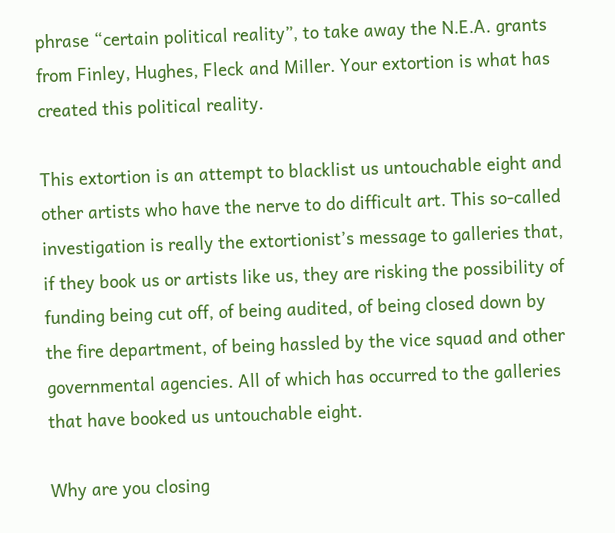phrase “certain political reality”, to take away the N.E.A. grants from Finley, Hughes, Fleck and Miller. Your extortion is what has created this political reality.

This extortion is an attempt to blacklist us untouchable eight and other artists who have the nerve to do difficult art. This so-called investigation is really the extortionist’s message to galleries that, if they book us or artists like us, they are risking the possibility of funding being cut off, of being audited, of being closed down by the fire department, of being hassled by the vice squad and other governmental agencies. All of which has occurred to the galleries that have booked us untouchable eight.

Why are you closing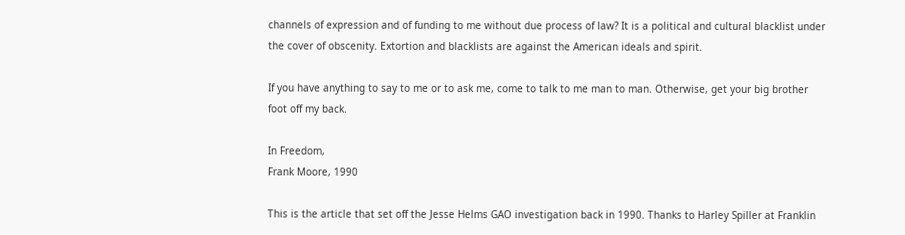channels of expression and of funding to me without due process of law? It is a political and cultural blacklist under the cover of obscenity. Extortion and blacklists are against the American ideals and spirit.

If you have anything to say to me or to ask me, come to talk to me man to man. Otherwise, get your big brother foot off my back.

In Freedom,
Frank Moore, 1990

This is the article that set off the Jesse Helms GAO investigation back in 1990. Thanks to Harley Spiller at Franklin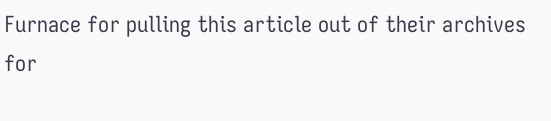Furnace for pulling this article out of their archives for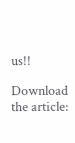us!!

Download the article: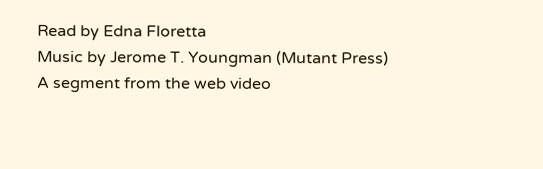Read by Edna Floretta
Music by Jerome T. Youngman (Mutant Press)
A segment from the web video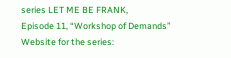series LET ME BE FRANK,
Episode 11, “Workshop of Demands”
Website for the series: